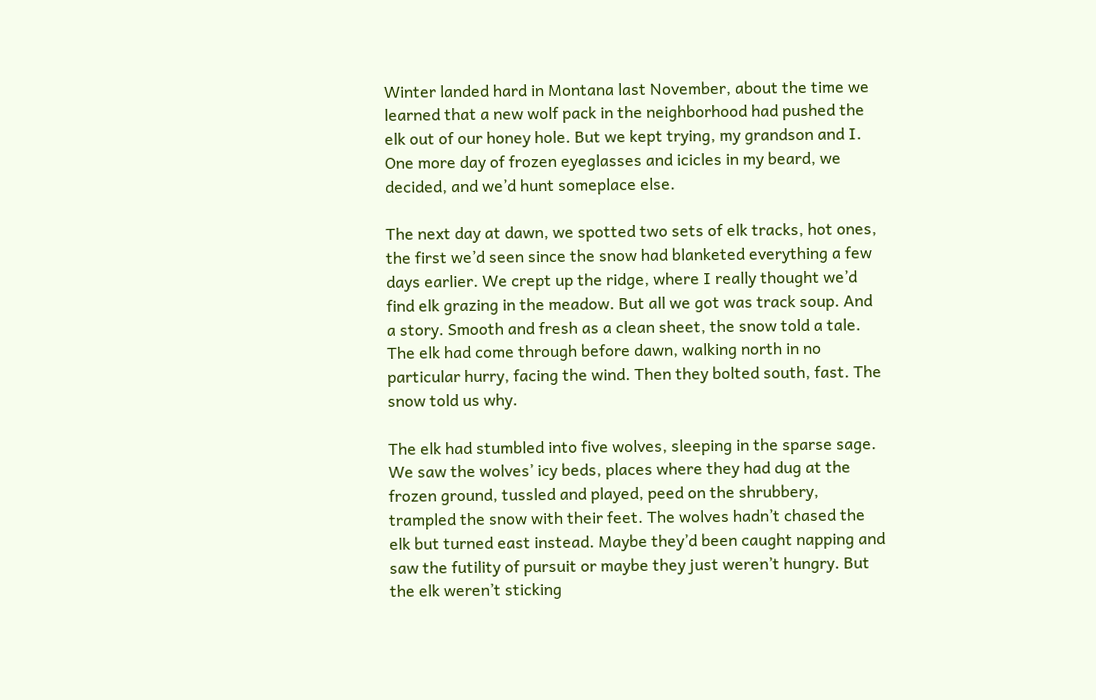Winter landed hard in Montana last November, about the time we learned that a new wolf pack in the neighborhood had pushed the elk out of our honey hole. But we kept trying, my grandson and I. One more day of frozen eyeglasses and icicles in my beard, we decided, and we’d hunt someplace else.

The next day at dawn, we spotted two sets of elk tracks, hot ones, the first we’d seen since the snow had blanketed everything a few days earlier. We crept up the ridge, where I really thought we’d find elk grazing in the meadow. But all we got was track soup. And a story. Smooth and fresh as a clean sheet, the snow told a tale. The elk had come through before dawn, walking north in no particular hurry, facing the wind. Then they bolted south, fast. The snow told us why.

The elk had stumbled into five wolves, sleeping in the sparse sage. We saw the wolves’ icy beds, places where they had dug at the frozen ground, tussled and played, peed on the shrubbery, trampled the snow with their feet. The wolves hadn’t chased the elk but turned east instead. Maybe they’d been caught napping and saw the futility of pursuit or maybe they just weren’t hungry. But the elk weren’t sticking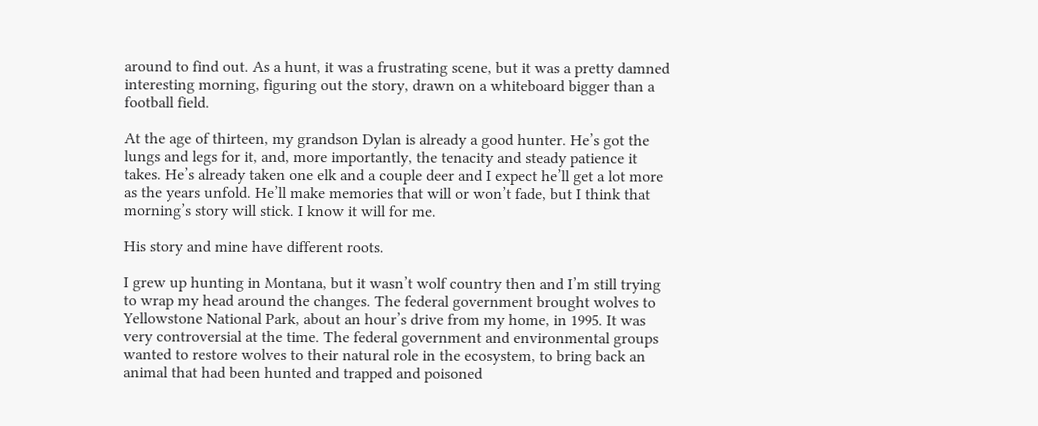around to find out. As a hunt, it was a frustrating scene, but it was a pretty damned interesting morning, figuring out the story, drawn on a whiteboard bigger than a football field.

At the age of thirteen, my grandson Dylan is already a good hunter. He’s got the lungs and legs for it, and, more importantly, the tenacity and steady patience it takes. He’s already taken one elk and a couple deer and I expect he’ll get a lot more as the years unfold. He’ll make memories that will or won’t fade, but I think that morning’s story will stick. I know it will for me.

His story and mine have different roots.

I grew up hunting in Montana, but it wasn’t wolf country then and I’m still trying to wrap my head around the changes. The federal government brought wolves to Yellowstone National Park, about an hour’s drive from my home, in 1995. It was very controversial at the time. The federal government and environmental groups wanted to restore wolves to their natural role in the ecosystem, to bring back an animal that had been hunted and trapped and poisoned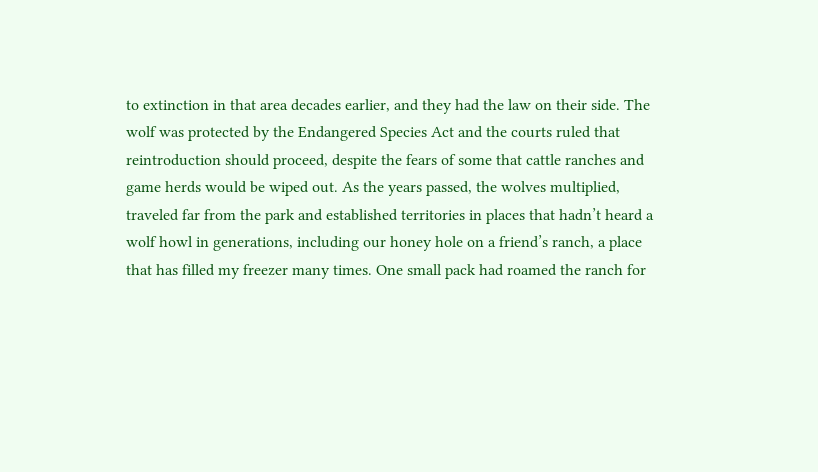to extinction in that area decades earlier, and they had the law on their side. The wolf was protected by the Endangered Species Act and the courts ruled that reintroduction should proceed, despite the fears of some that cattle ranches and game herds would be wiped out. As the years passed, the wolves multiplied, traveled far from the park and established territories in places that hadn’t heard a wolf howl in generations, including our honey hole on a friend’s ranch, a place that has filled my freezer many times. One small pack had roamed the ranch for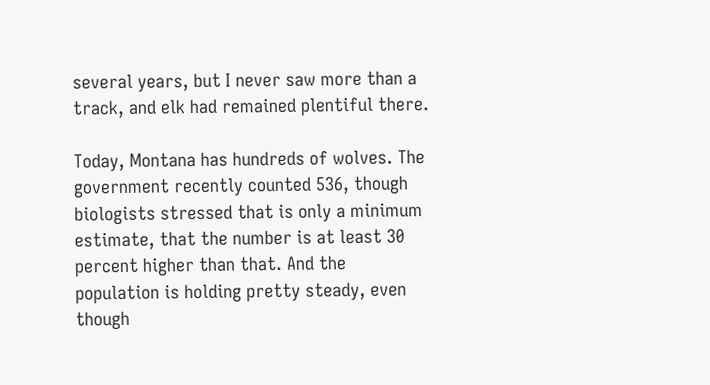several years, but I never saw more than a track, and elk had remained plentiful there.

Today, Montana has hundreds of wolves. The government recently counted 536, though biologists stressed that is only a minimum estimate, that the number is at least 30 percent higher than that. And the population is holding pretty steady, even though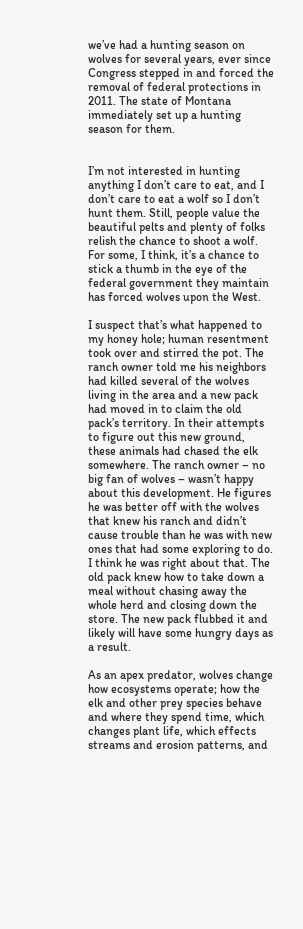we’ve had a hunting season on wolves for several years, ever since Congress stepped in and forced the removal of federal protections in 2011. The state of Montana immediately set up a hunting season for them.


I’m not interested in hunting anything I don’t care to eat, and I don’t care to eat a wolf so I don’t hunt them. Still, people value the beautiful pelts and plenty of folks relish the chance to shoot a wolf. For some, I think, it’s a chance to stick a thumb in the eye of the federal government they maintain has forced wolves upon the West.

I suspect that’s what happened to my honey hole; human resentment took over and stirred the pot. The ranch owner told me his neighbors had killed several of the wolves living in the area and a new pack had moved in to claim the old pack’s territory. In their attempts to figure out this new ground, these animals had chased the elk somewhere. The ranch owner – no big fan of wolves – wasn’t happy about this development. He figures he was better off with the wolves that knew his ranch and didn’t cause trouble than he was with new ones that had some exploring to do. I think he was right about that. The old pack knew how to take down a meal without chasing away the whole herd and closing down the store. The new pack flubbed it and likely will have some hungry days as a result.

As an apex predator, wolves change how ecosystems operate; how the elk and other prey species behave and where they spend time, which changes plant life, which effects streams and erosion patterns, and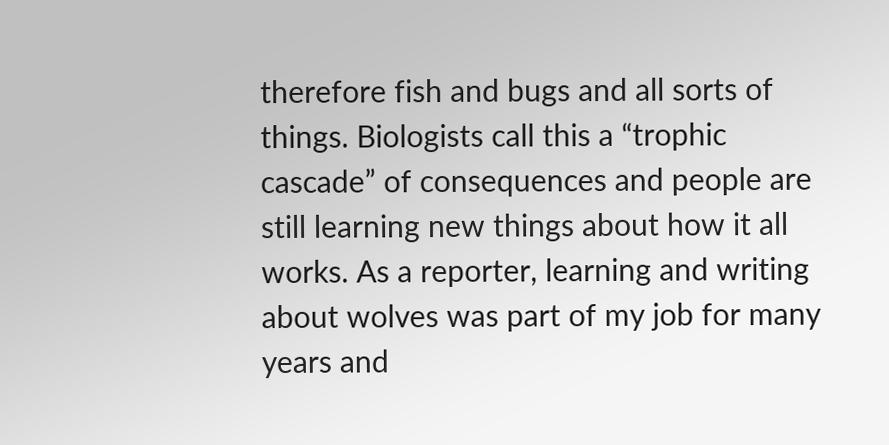therefore fish and bugs and all sorts of things. Biologists call this a “trophic cascade” of consequences and people are still learning new things about how it all works. As a reporter, learning and writing about wolves was part of my job for many years and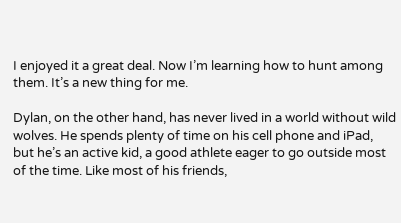I enjoyed it a great deal. Now I’m learning how to hunt among them. It’s a new thing for me.

Dylan, on the other hand, has never lived in a world without wild wolves. He spends plenty of time on his cell phone and iPad, but he’s an active kid, a good athlete eager to go outside most of the time. Like most of his friends,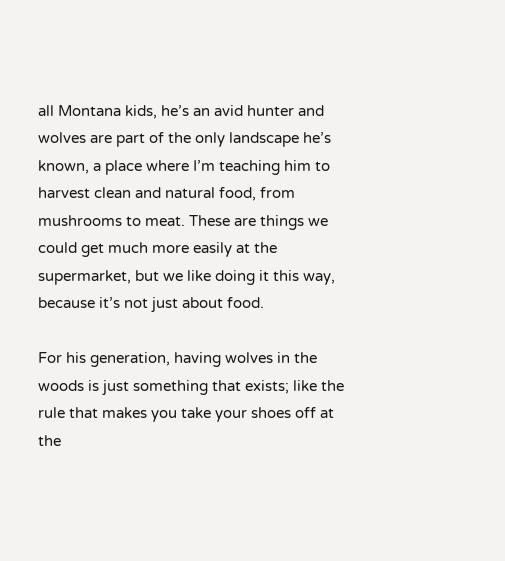all Montana kids, he’s an avid hunter and wolves are part of the only landscape he’s known, a place where I’m teaching him to harvest clean and natural food, from mushrooms to meat. These are things we could get much more easily at the supermarket, but we like doing it this way, because it’s not just about food.

For his generation, having wolves in the woods is just something that exists; like the rule that makes you take your shoes off at the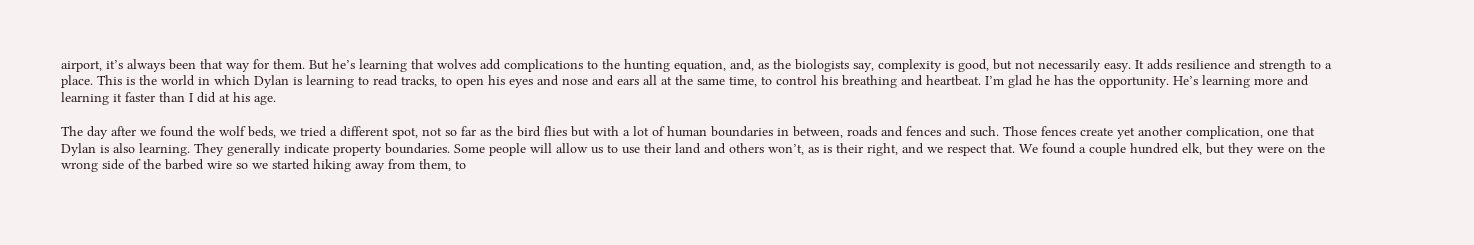airport, it’s always been that way for them. But he’s learning that wolves add complications to the hunting equation, and, as the biologists say, complexity is good, but not necessarily easy. It adds resilience and strength to a place. This is the world in which Dylan is learning to read tracks, to open his eyes and nose and ears all at the same time, to control his breathing and heartbeat. I’m glad he has the opportunity. He’s learning more and learning it faster than I did at his age.

The day after we found the wolf beds, we tried a different spot, not so far as the bird flies but with a lot of human boundaries in between, roads and fences and such. Those fences create yet another complication, one that Dylan is also learning. They generally indicate property boundaries. Some people will allow us to use their land and others won’t, as is their right, and we respect that. We found a couple hundred elk, but they were on the wrong side of the barbed wire so we started hiking away from them, to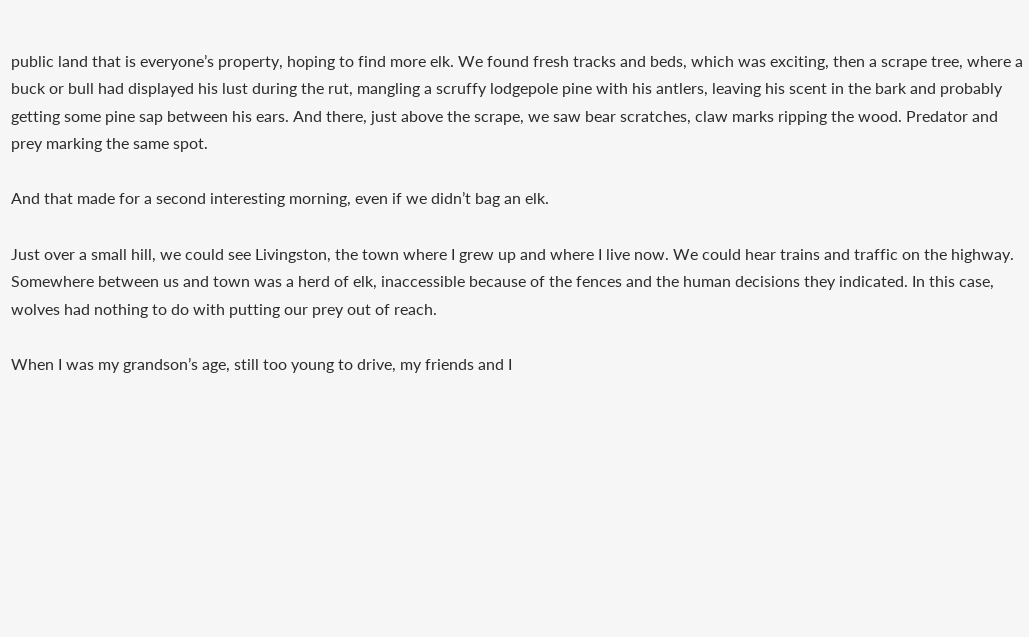public land that is everyone’s property, hoping to find more elk. We found fresh tracks and beds, which was exciting, then a scrape tree, where a buck or bull had displayed his lust during the rut, mangling a scruffy lodgepole pine with his antlers, leaving his scent in the bark and probably getting some pine sap between his ears. And there, just above the scrape, we saw bear scratches, claw marks ripping the wood. Predator and prey marking the same spot.

And that made for a second interesting morning, even if we didn’t bag an elk.

Just over a small hill, we could see Livingston, the town where I grew up and where I live now. We could hear trains and traffic on the highway. Somewhere between us and town was a herd of elk, inaccessible because of the fences and the human decisions they indicated. In this case, wolves had nothing to do with putting our prey out of reach.

When I was my grandson’s age, still too young to drive, my friends and I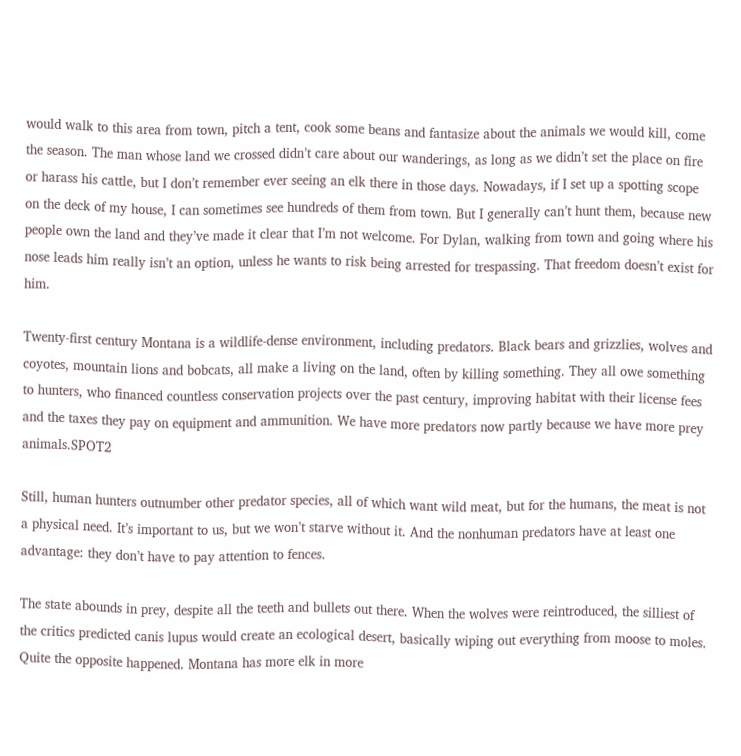would walk to this area from town, pitch a tent, cook some beans and fantasize about the animals we would kill, come the season. The man whose land we crossed didn’t care about our wanderings, as long as we didn’t set the place on fire or harass his cattle, but I don’t remember ever seeing an elk there in those days. Nowadays, if I set up a spotting scope on the deck of my house, I can sometimes see hundreds of them from town. But I generally can’t hunt them, because new people own the land and they’ve made it clear that I’m not welcome. For Dylan, walking from town and going where his nose leads him really isn’t an option, unless he wants to risk being arrested for trespassing. That freedom doesn’t exist for him.

Twenty-first century Montana is a wildlife-dense environment, including predators. Black bears and grizzlies, wolves and coyotes, mountain lions and bobcats, all make a living on the land, often by killing something. They all owe something to hunters, who financed countless conservation projects over the past century, improving habitat with their license fees and the taxes they pay on equipment and ammunition. We have more predators now partly because we have more prey animals.SPOT2

Still, human hunters outnumber other predator species, all of which want wild meat, but for the humans, the meat is not a physical need. It’s important to us, but we won’t starve without it. And the nonhuman predators have at least one advantage: they don’t have to pay attention to fences.

The state abounds in prey, despite all the teeth and bullets out there. When the wolves were reintroduced, the silliest of the critics predicted canis lupus would create an ecological desert, basically wiping out everything from moose to moles. Quite the opposite happened. Montana has more elk in more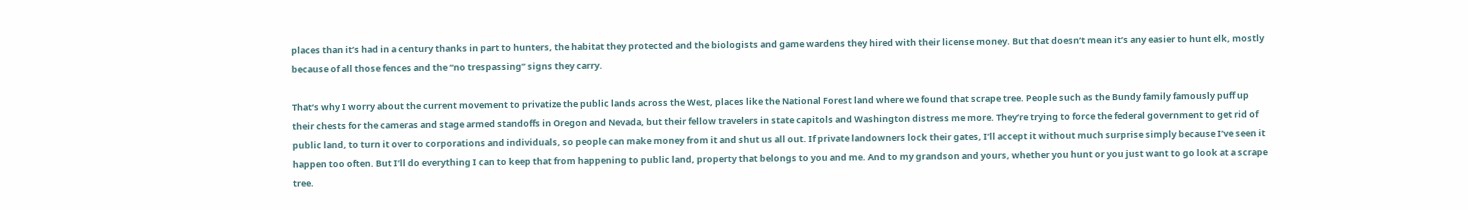places than it’s had in a century thanks in part to hunters, the habitat they protected and the biologists and game wardens they hired with their license money. But that doesn’t mean it’s any easier to hunt elk, mostly because of all those fences and the “no trespassing” signs they carry.

That’s why I worry about the current movement to privatize the public lands across the West, places like the National Forest land where we found that scrape tree. People such as the Bundy family famously puff up their chests for the cameras and stage armed standoffs in Oregon and Nevada, but their fellow travelers in state capitols and Washington distress me more. They’re trying to force the federal government to get rid of public land, to turn it over to corporations and individuals, so people can make money from it and shut us all out. If private landowners lock their gates, I’ll accept it without much surprise simply because I’ve seen it happen too often. But I’ll do everything I can to keep that from happening to public land, property that belongs to you and me. And to my grandson and yours, whether you hunt or you just want to go look at a scrape tree.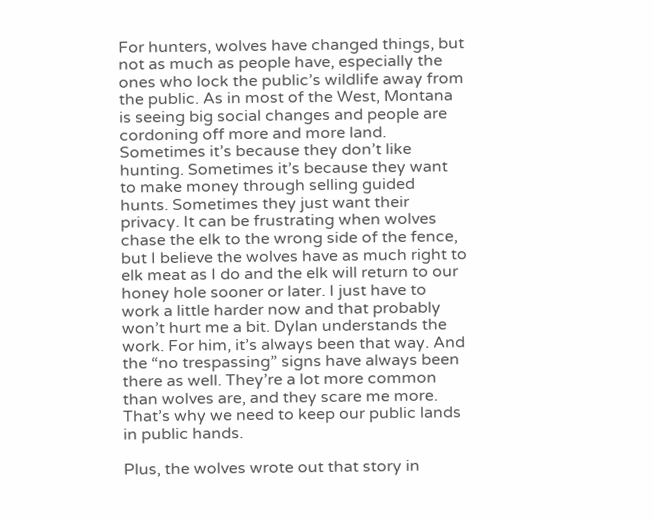For hunters, wolves have changed things, but not as much as people have, especially the ones who lock the public’s wildlife away from the public. As in most of the West, Montana is seeing big social changes and people are cordoning off more and more land. Sometimes it’s because they don’t like hunting. Sometimes it’s because they want to make money through selling guided hunts. Sometimes they just want their privacy. It can be frustrating when wolves chase the elk to the wrong side of the fence, but I believe the wolves have as much right to elk meat as I do and the elk will return to our honey hole sooner or later. I just have to work a little harder now and that probably won’t hurt me a bit. Dylan understands the work. For him, it’s always been that way. And the “no trespassing” signs have always been there as well. They’re a lot more common than wolves are, and they scare me more. That’s why we need to keep our public lands in public hands.

Plus, the wolves wrote out that story in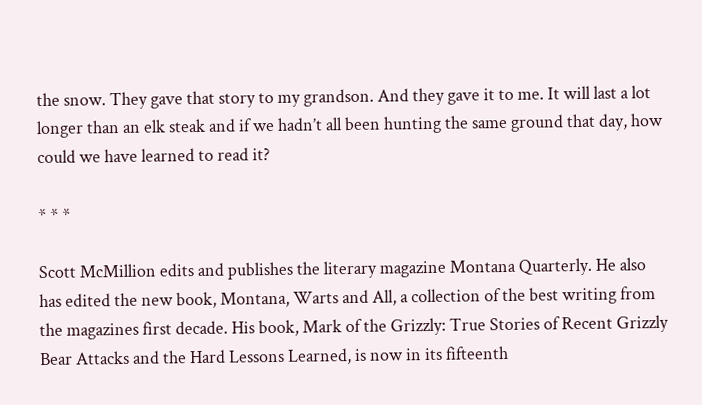the snow. They gave that story to my grandson. And they gave it to me. It will last a lot longer than an elk steak and if we hadn’t all been hunting the same ground that day, how could we have learned to read it?

* * *

Scott McMillion edits and publishes the literary magazine Montana Quarterly. He also has edited the new book, Montana, Warts and All, a collection of the best writing from the magazines first decade. His book, Mark of the Grizzly: True Stories of Recent Grizzly Bear Attacks and the Hard Lessons Learned, is now in its fifteenth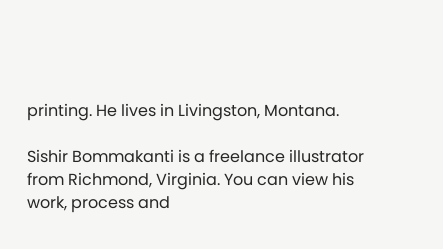printing. He lives in Livingston, Montana.

Sishir Bommakanti is a freelance illustrator from Richmond, Virginia. You can view his work, process and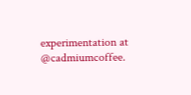experimentation at @cadmiumcoffee.